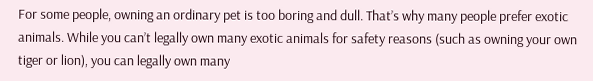For some people, owning an ordinary pet is too boring and dull. That’s why many people prefer exotic animals. While you can’t legally own many exotic animals for safety reasons (such as owning your own tiger or lion), you can legally own many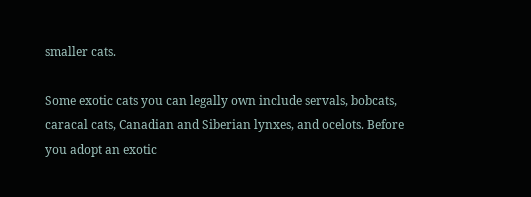smaller cats.

Some exotic cats you can legally own include servals, bobcats, caracal cats, Canadian and Siberian lynxes, and ocelots. Before you adopt an exotic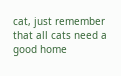cat, just remember that all cats need a good home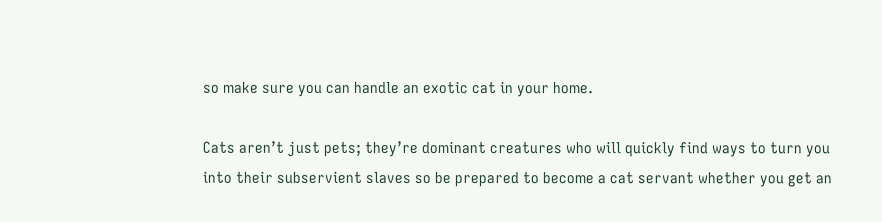so make sure you can handle an exotic cat in your home.

Cats aren’t just pets; they’re dominant creatures who will quickly find ways to turn you into their subservient slaves so be prepared to become a cat servant whether you get an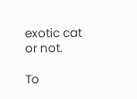exotic cat or not.

To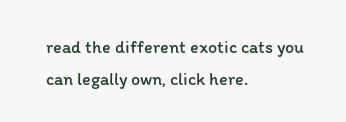read the different exotic cats you can legally own, click here.